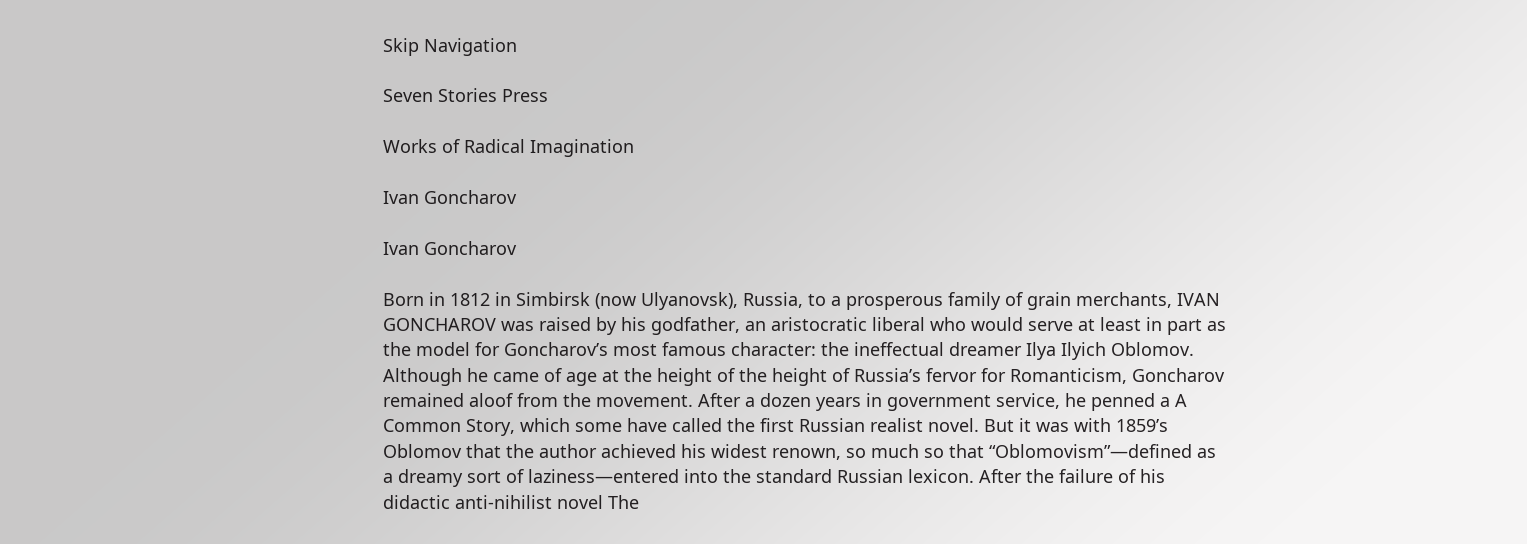Skip Navigation

Seven Stories Press

Works of Radical Imagination

Ivan Goncharov

Ivan Goncharov

Born in 1812 in Simbirsk (now Ulyanovsk), Russia, to a prosperous family of grain merchants, IVAN GONCHAROV was raised by his godfather, an aristocratic liberal who would serve at least in part as the model for Goncharov’s most famous character: the ineffectual dreamer Ilya Ilyich Oblomov. Although he came of age at the height of the height of Russia’s fervor for Romanticism, Goncharov remained aloof from the movement. After a dozen years in government service, he penned a A Common Story, which some have called the first Russian realist novel. But it was with 1859’s Oblomov that the author achieved his widest renown, so much so that “Oblomovism”—defined as a dreamy sort of laziness—entered into the standard Russian lexicon. After the failure of his didactic anti-nihilist novel The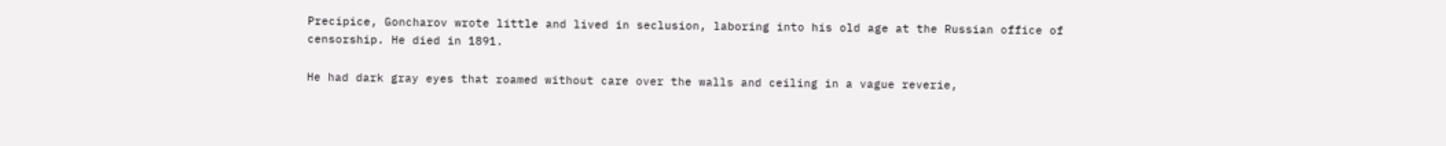Precipice, Goncharov wrote little and lived in seclusion, laboring into his old age at the Russian office of censorship. He died in 1891.

He had dark gray eyes that roamed without care over the walls and ceiling in a vague reverie,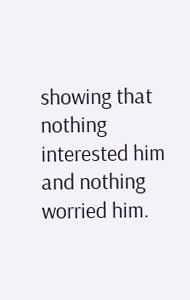showing that nothing interested him and nothing worried him.